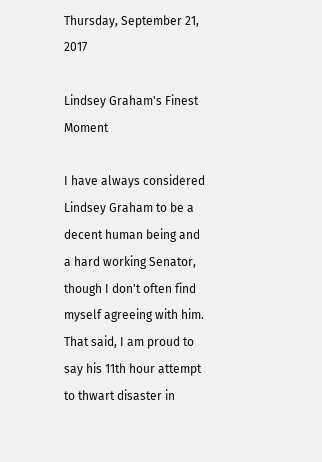Thursday, September 21, 2017

Lindsey Graham's Finest Moment

I have always considered Lindsey Graham to be a decent human being and a hard working Senator, though I don't often find myself agreeing with him.  That said, I am proud to say his 11th hour attempt to thwart disaster in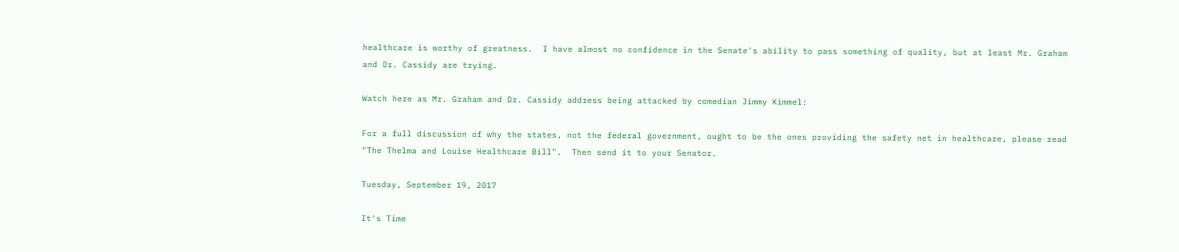healthcare is worthy of greatness.  I have almost no confidence in the Senate's ability to pass something of quality, but at least Mr. Graham and Dr. Cassidy are trying.

Watch here as Mr. Graham and Dr. Cassidy address being attacked by comedian Jimmy Kimmel:

For a full discussion of why the states, not the federal government, ought to be the ones providing the safety net in healthcare, please read "The Thelma and Louise Healthcare Bill".  Then send it to your Senator.

Tuesday, September 19, 2017

It's Time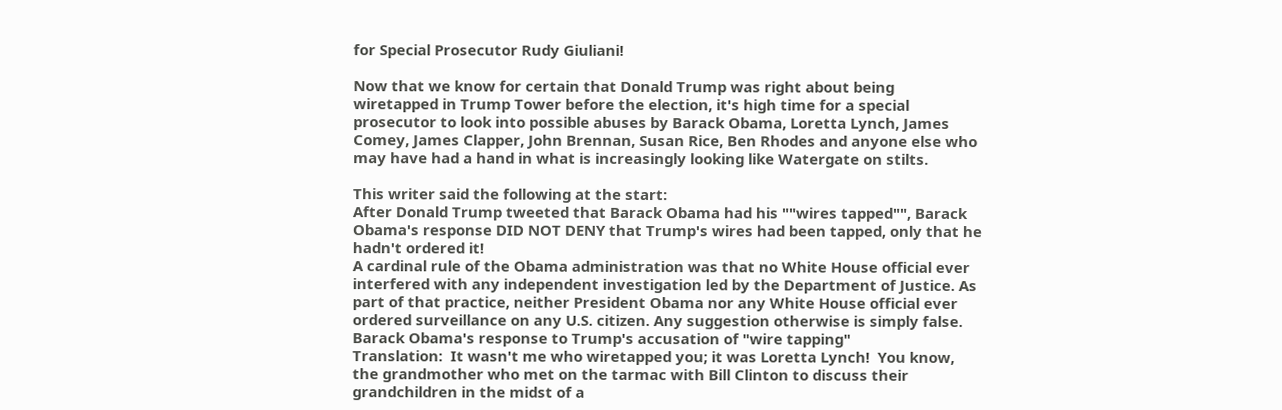for Special Prosecutor Rudy Giuliani!

Now that we know for certain that Donald Trump was right about being wiretapped in Trump Tower before the election, it's high time for a special prosecutor to look into possible abuses by Barack Obama, Loretta Lynch, James Comey, James Clapper, John Brennan, Susan Rice, Ben Rhodes and anyone else who may have had a hand in what is increasingly looking like Watergate on stilts.

This writer said the following at the start:
After Donald Trump tweeted that Barack Obama had his ""wires tapped"", Barack Obama's response DID NOT DENY that Trump's wires had been tapped, only that he hadn't ordered it!
A cardinal rule of the Obama administration was that no White House official ever interfered with any independent investigation led by the Department of Justice. As part of that practice, neither President Obama nor any White House official ever ordered surveillance on any U.S. citizen. Any suggestion otherwise is simply false.                                                       Barack Obama's response to Trump's accusation of "wire tapping"
Translation:  It wasn't me who wiretapped you; it was Loretta Lynch!  You know, the grandmother who met on the tarmac with Bill Clinton to discuss their grandchildren in the midst of a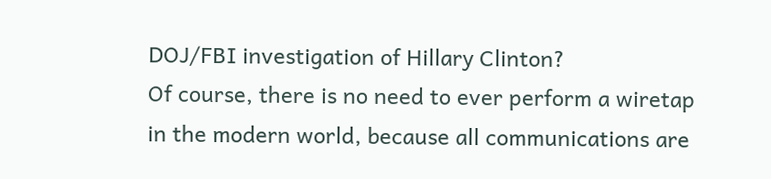DOJ/FBI investigation of Hillary Clinton?
Of course, there is no need to ever perform a wiretap in the modern world, because all communications are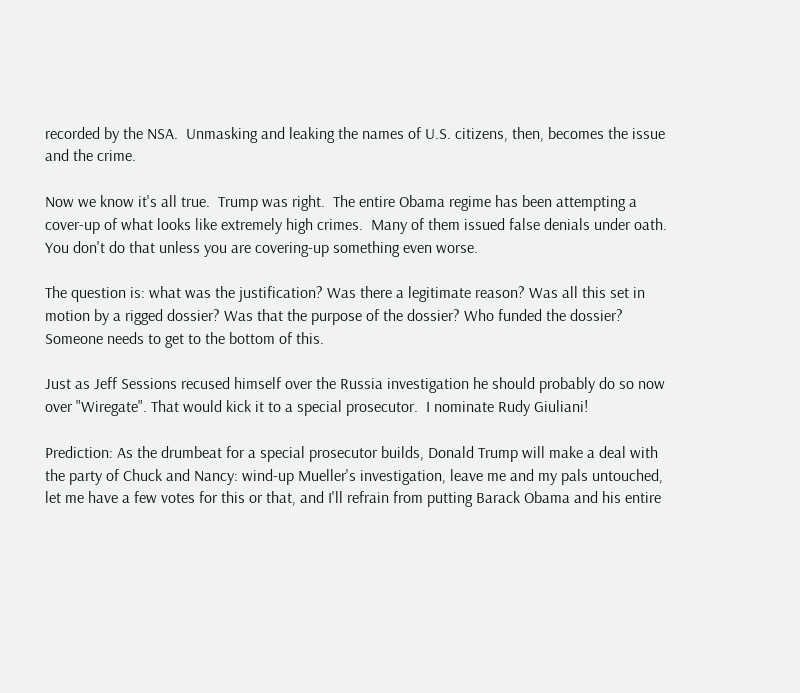recorded by the NSA.  Unmasking and leaking the names of U.S. citizens, then, becomes the issue and the crime.

Now we know it's all true.  Trump was right.  The entire Obama regime has been attempting a cover-up of what looks like extremely high crimes.  Many of them issued false denials under oath.  You don't do that unless you are covering-up something even worse.

The question is: what was the justification? Was there a legitimate reason? Was all this set in motion by a rigged dossier? Was that the purpose of the dossier? Who funded the dossier? Someone needs to get to the bottom of this.

Just as Jeff Sessions recused himself over the Russia investigation he should probably do so now over "Wiregate". That would kick it to a special prosecutor.  I nominate Rudy Giuliani!

Prediction: As the drumbeat for a special prosecutor builds, Donald Trump will make a deal with the party of Chuck and Nancy: wind-up Mueller's investigation, leave me and my pals untouched, let me have a few votes for this or that, and I'll refrain from putting Barack Obama and his entire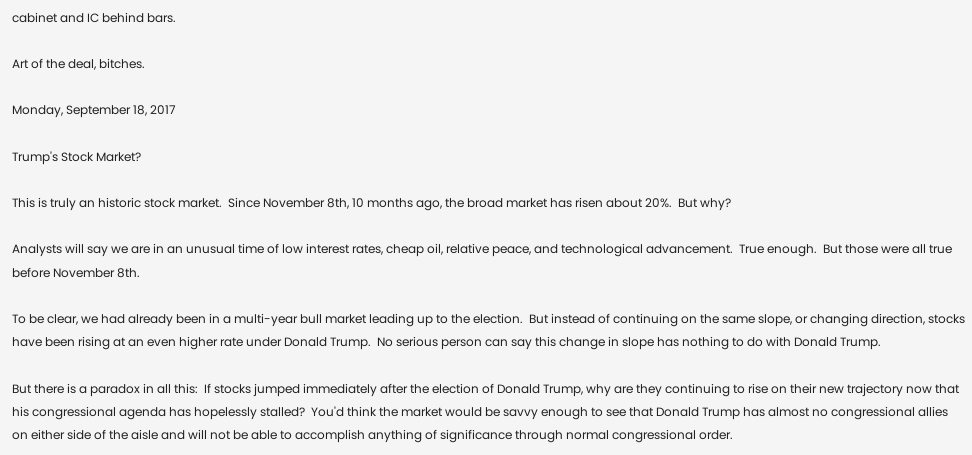cabinet and IC behind bars.

Art of the deal, bitches.

Monday, September 18, 2017

Trump's Stock Market?

This is truly an historic stock market.  Since November 8th, 10 months ago, the broad market has risen about 20%.  But why?

Analysts will say we are in an unusual time of low interest rates, cheap oil, relative peace, and technological advancement.  True enough.  But those were all true before November 8th.

To be clear, we had already been in a multi-year bull market leading up to the election.  But instead of continuing on the same slope, or changing direction, stocks have been rising at an even higher rate under Donald Trump.  No serious person can say this change in slope has nothing to do with Donald Trump.

But there is a paradox in all this:  If stocks jumped immediately after the election of Donald Trump, why are they continuing to rise on their new trajectory now that his congressional agenda has hopelessly stalled?  You'd think the market would be savvy enough to see that Donald Trump has almost no congressional allies on either side of the aisle and will not be able to accomplish anything of significance through normal congressional order.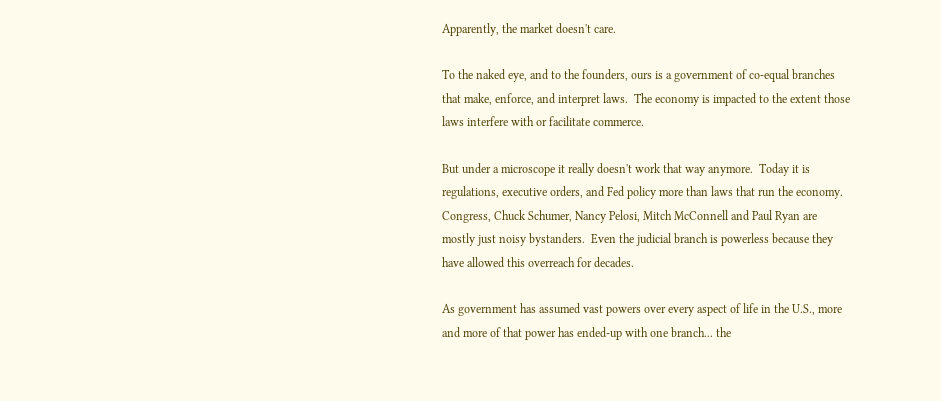Apparently, the market doesn't care.

To the naked eye, and to the founders, ours is a government of co-equal branches that make, enforce, and interpret laws.  The economy is impacted to the extent those laws interfere with or facilitate commerce.

But under a microscope it really doesn't work that way anymore.  Today it is regulations, executive orders, and Fed policy more than laws that run the economy.  Congress, Chuck Schumer, Nancy Pelosi, Mitch McConnell and Paul Ryan are mostly just noisy bystanders.  Even the judicial branch is powerless because they have allowed this overreach for decades.

As government has assumed vast powers over every aspect of life in the U.S., more and more of that power has ended-up with one branch... the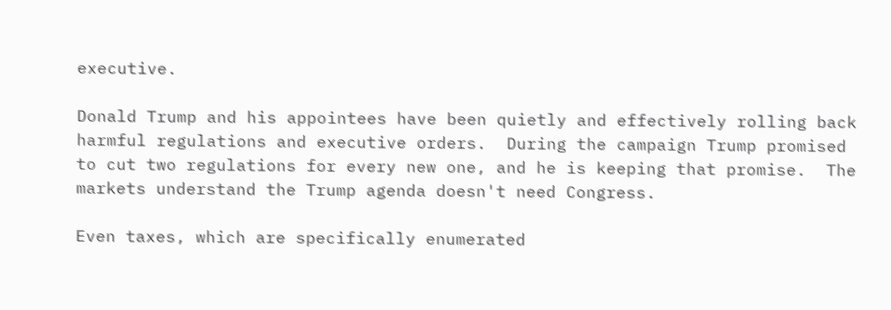executive.

Donald Trump and his appointees have been quietly and effectively rolling back harmful regulations and executive orders.  During the campaign Trump promised to cut two regulations for every new one, and he is keeping that promise.  The markets understand the Trump agenda doesn't need Congress.

Even taxes, which are specifically enumerated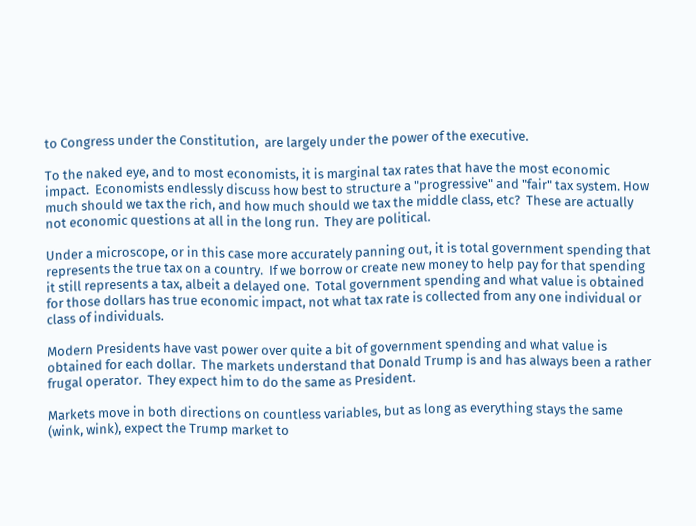to Congress under the Constitution,  are largely under the power of the executive.

To the naked eye, and to most economists, it is marginal tax rates that have the most economic impact.  Economists endlessly discuss how best to structure a "progressive" and "fair" tax system. How much should we tax the rich, and how much should we tax the middle class, etc?  These are actually not economic questions at all in the long run.  They are political.

Under a microscope, or in this case more accurately panning out, it is total government spending that represents the true tax on a country.  If we borrow or create new money to help pay for that spending it still represents a tax, albeit a delayed one.  Total government spending and what value is obtained for those dollars has true economic impact, not what tax rate is collected from any one individual or class of individuals.

Modern Presidents have vast power over quite a bit of government spending and what value is obtained for each dollar.  The markets understand that Donald Trump is and has always been a rather frugal operator.  They expect him to do the same as President.

Markets move in both directions on countless variables, but as long as everything stays the same (wink, wink), expect the Trump market to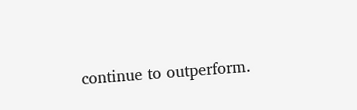continue to outperform.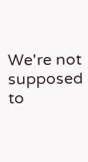We're not supposed to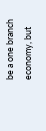be a one branch economy, but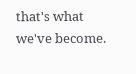that's what we've become.